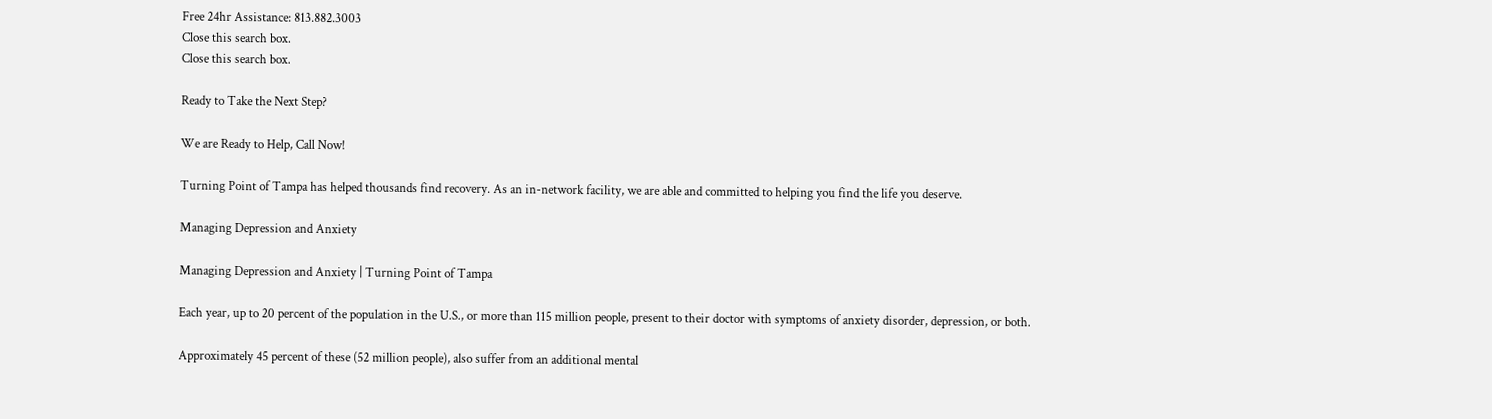Free 24hr Assistance: 813.882.3003
Close this search box.
Close this search box.

Ready to Take the Next Step?

We are Ready to Help, Call Now!

Turning Point of Tampa has helped thousands find recovery. As an in-network facility, we are able and committed to helping you find the life you deserve.

Managing Depression and Anxiety

Managing Depression and Anxiety | Turning Point of Tampa

Each year, up to 20 percent of the population in the U.S., or more than 115 million people, present to their doctor with symptoms of anxiety disorder, depression, or both.

Approximately 45 percent of these (52 million people), also suffer from an additional mental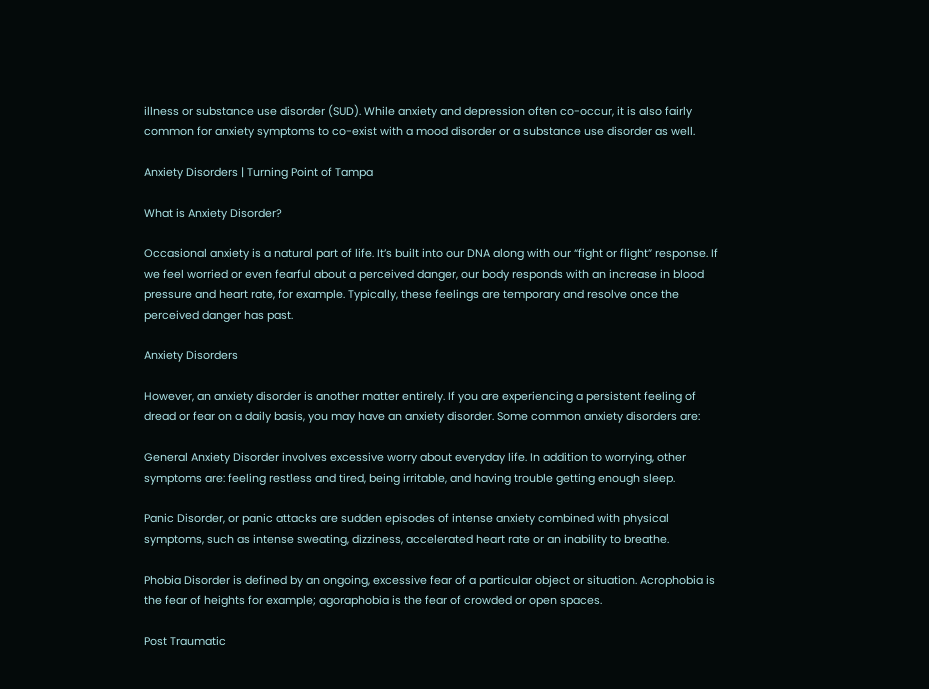illness or substance use disorder (SUD). While anxiety and depression often co-occur, it is also fairly common for anxiety symptoms to co-exist with a mood disorder or a substance use disorder as well.

Anxiety Disorders | Turning Point of Tampa

What is Anxiety Disorder?

Occasional anxiety is a natural part of life. It’s built into our DNA along with our “fight or flight” response. If we feel worried or even fearful about a perceived danger, our body responds with an increase in blood pressure and heart rate, for example. Typically, these feelings are temporary and resolve once the perceived danger has past.

Anxiety Disorders

However, an anxiety disorder is another matter entirely. If you are experiencing a persistent feeling of dread or fear on a daily basis, you may have an anxiety disorder. Some common anxiety disorders are:

General Anxiety Disorder involves excessive worry about everyday life. In addition to worrying, other symptoms are: feeling restless and tired, being irritable, and having trouble getting enough sleep.

Panic Disorder, or panic attacks are sudden episodes of intense anxiety combined with physical symptoms, such as intense sweating, dizziness, accelerated heart rate or an inability to breathe.

Phobia Disorder is defined by an ongoing, excessive fear of a particular object or situation. Acrophobia is the fear of heights for example; agoraphobia is the fear of crowded or open spaces.

Post Traumatic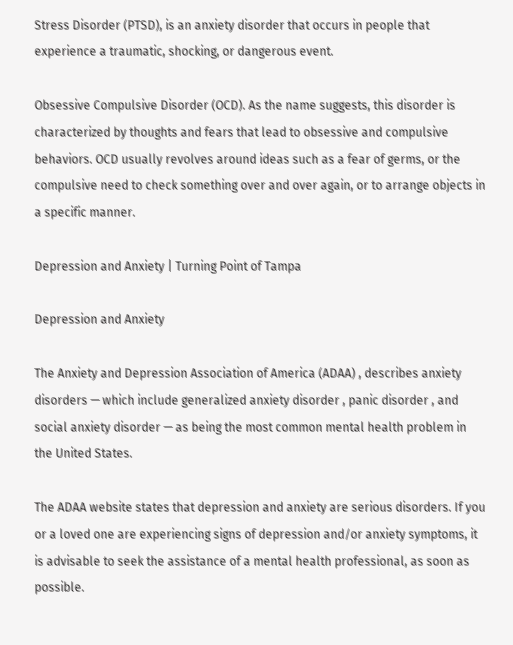Stress Disorder (PTSD), is an anxiety disorder that occurs in people that experience a traumatic, shocking, or dangerous event.

Obsessive Compulsive Disorder (OCD). As the name suggests, this disorder is characterized by thoughts and fears that lead to obsessive and compulsive behaviors. OCD usually revolves around ideas such as a fear of germs, or the compulsive need to check something over and over again, or to arrange objects in a specific manner.

Depression and Anxiety | Turning Point of Tampa

Depression and Anxiety

The Anxiety and Depression Association of America (ADAA) , describes anxiety disorders — which include generalized anxiety disorder , panic disorder , and social anxiety disorder — as being the most common mental health problem in the United States.

The ADAA website states that depression and anxiety are serious disorders. If you or a loved one are experiencing signs of depression and/or anxiety symptoms, it is advisable to seek the assistance of a mental health professional, as soon as possible.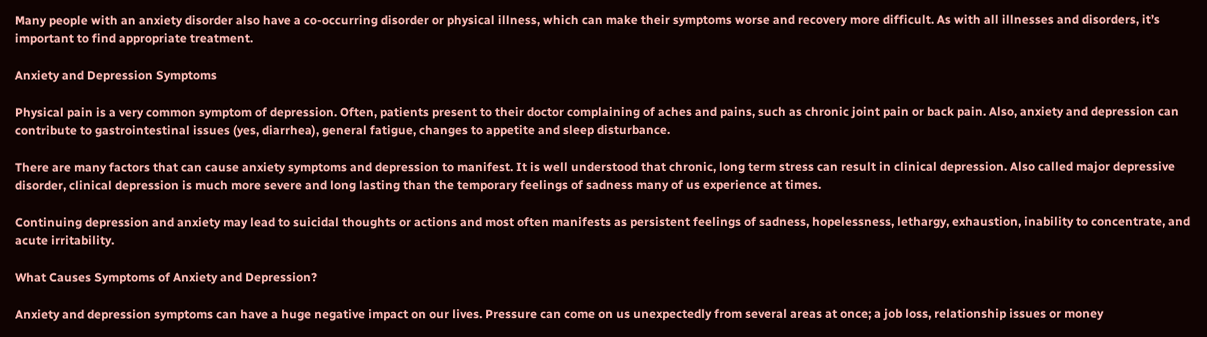Many people with an anxiety disorder also have a co-occurring disorder or physical illness, which can make their symptoms worse and recovery more difficult. As with all illnesses and disorders, it’s important to find appropriate treatment.

Anxiety and Depression Symptoms

Physical pain is a very common symptom of depression. Often, patients present to their doctor complaining of aches and pains, such as chronic joint pain or back pain. Also, anxiety and depression can contribute to gastrointestinal issues (yes, diarrhea), general fatigue, changes to appetite and sleep disturbance.

There are many factors that can cause anxiety symptoms and depression to manifest. It is well understood that chronic, long term stress can result in clinical depression. Also called major depressive disorder, clinical depression is much more severe and long lasting than the temporary feelings of sadness many of us experience at times.

Continuing depression and anxiety may lead to suicidal thoughts or actions and most often manifests as persistent feelings of sadness, hopelessness, lethargy, exhaustion, inability to concentrate, and acute irritability.

What Causes Symptoms of Anxiety and Depression?

Anxiety and depression symptoms can have a huge negative impact on our lives. Pressure can come on us unexpectedly from several areas at once; a job loss, relationship issues or money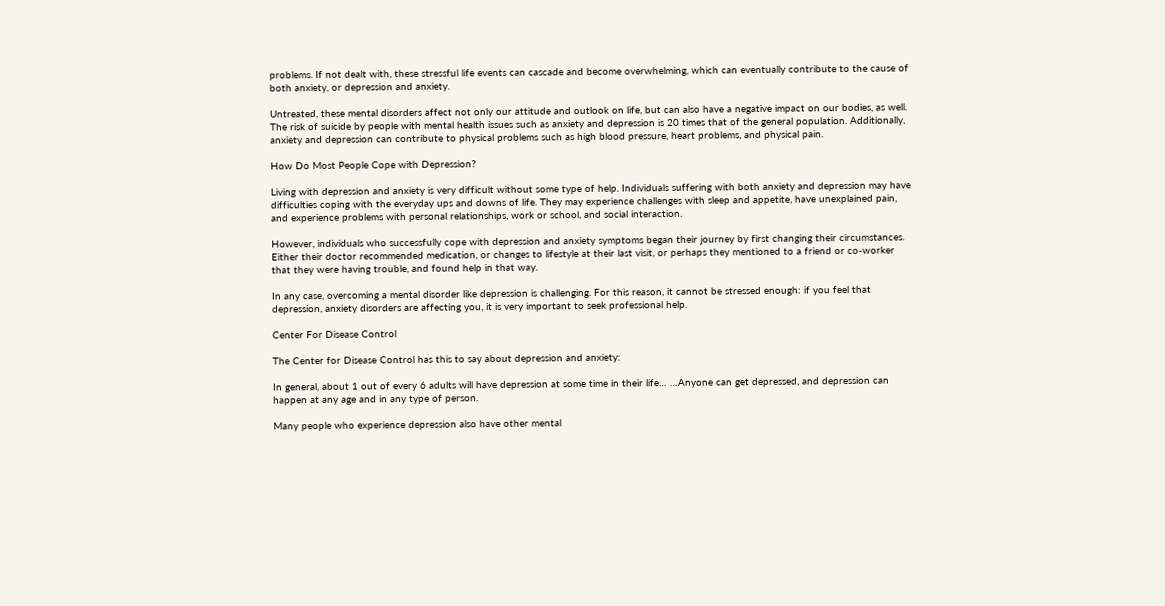problems. If not dealt with, these stressful life events can cascade and become overwhelming, which can eventually contribute to the cause of both anxiety, or depression and anxiety.

Untreated, these mental disorders affect not only our attitude and outlook on life, but can also have a negative impact on our bodies, as well. The risk of suicide by people with mental health issues such as anxiety and depression is 20 times that of the general population. Additionally, anxiety and depression can contribute to physical problems such as high blood pressure, heart problems, and physical pain.

How Do Most People Cope with Depression?

Living with depression and anxiety is very difficult without some type of help. Individuals suffering with both anxiety and depression may have difficulties coping with the everyday ups and downs of life. They may experience challenges with sleep and appetite, have unexplained pain, and experience problems with personal relationships, work or school, and social interaction.

However, individuals who successfully cope with depression and anxiety symptoms began their journey by first changing their circumstances. Either their doctor recommended medication, or changes to lifestyle at their last visit, or perhaps they mentioned to a friend or co-worker that they were having trouble, and found help in that way.

In any case, overcoming a mental disorder like depression is challenging. For this reason, it cannot be stressed enough: if you feel that depression, anxiety disorders are affecting you, it is very important to seek professional help.

Center For Disease Control

The Center for Disease Control has this to say about depression and anxiety:

In general‚ about 1 out of every 6 adults will have depression at some time in their life… …Anyone can get depressed, and depression can happen at any age and in any type of person.

Many people who experience depression also have other mental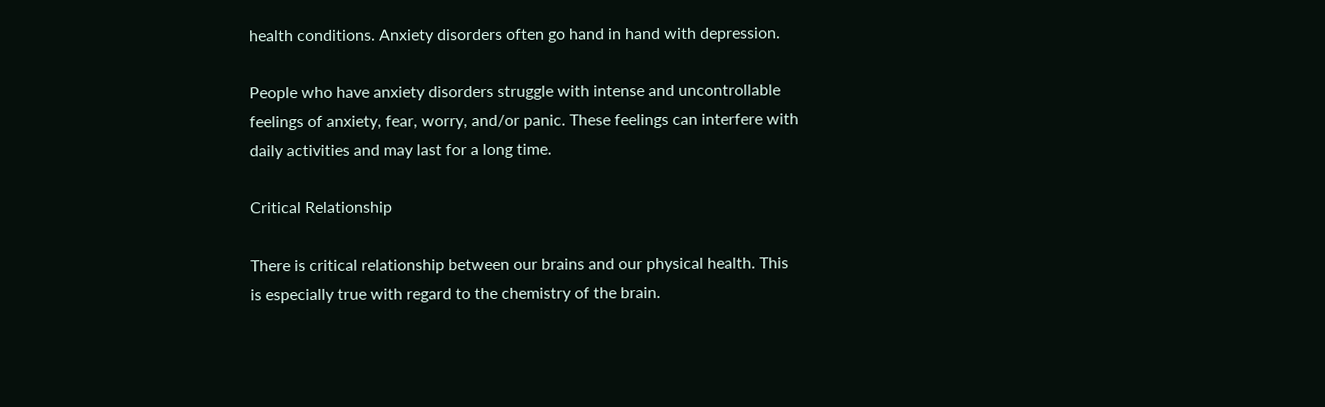health conditions. Anxiety disorders often go hand in hand with depression.

People who have anxiety disorders struggle with intense and uncontrollable feelings of anxiety, fear, worry, and/or panic. These feelings can interfere with daily activities and may last for a long time.

Critical Relationship

There is critical relationship between our brains and our physical health. This is especially true with regard to the chemistry of the brain.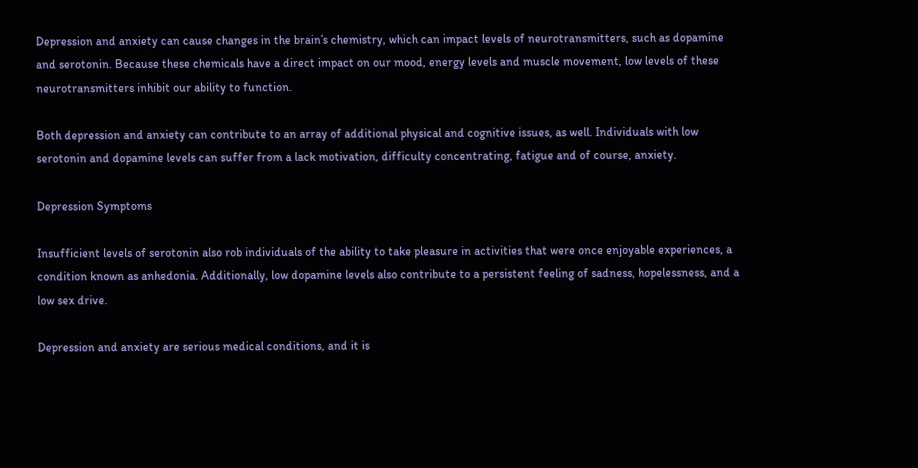Depression and anxiety can cause changes in the brain’s chemistry, which can impact levels of neurotransmitters, such as dopamine and serotonin. Because these chemicals have a direct impact on our mood, energy levels and muscle movement, low levels of these neurotransmitters inhibit our ability to function.

Both depression and anxiety can contribute to an array of additional physical and cognitive issues, as well. Individuals with low serotonin and dopamine levels can suffer from a lack motivation, difficulty concentrating, fatigue and of course, anxiety.

Depression Symptoms

Insufficient levels of serotonin also rob individuals of the ability to take pleasure in activities that were once enjoyable experiences, a condition known as anhedonia. Additionally, low dopamine levels also contribute to a persistent feeling of sadness, hopelessness, and a low sex drive.

Depression and anxiety are serious medical conditions, and it is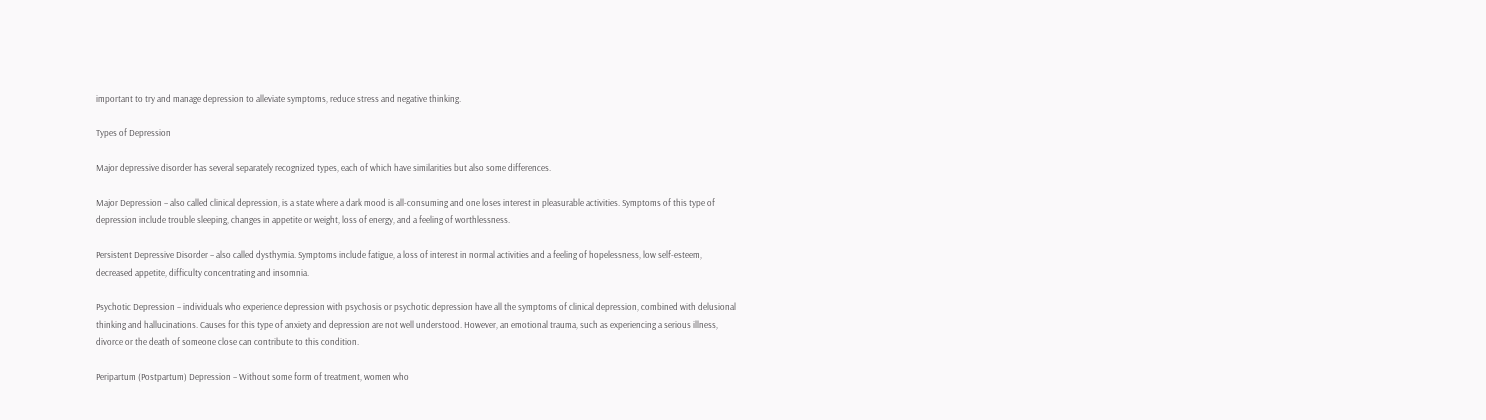important to try and manage depression to alleviate symptoms, reduce stress and negative thinking.

Types of Depression

Major depressive disorder has several separately recognized types, each of which have similarities but also some differences.

Major Depression – also called clinical depression, is a state where a dark mood is all-consuming and one loses interest in pleasurable activities. Symptoms of this type of depression include trouble sleeping, changes in appetite or weight, loss of energy, and a feeling of worthlessness.

Persistent Depressive Disorder – also called dysthymia. Symptoms include fatigue, a loss of interest in normal activities and a feeling of hopelessness, low self-esteem, decreased appetite, difficulty concentrating and insomnia.

Psychotic Depression – individuals who experience depression with psychosis or psychotic depression have all the symptoms of clinical depression, combined with delusional thinking and hallucinations. Causes for this type of anxiety and depression are not well understood. However, an emotional trauma, such as experiencing a serious illness, divorce or the death of someone close can contribute to this condition.

Peripartum (Postpartum) Depression – Without some form of treatment, women who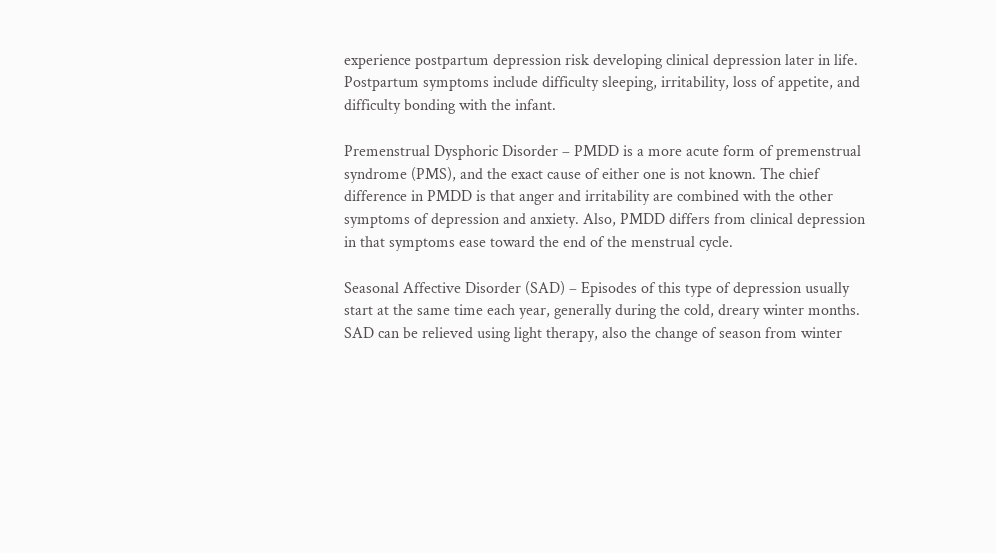experience postpartum depression risk developing clinical depression later in life. Postpartum symptoms include difficulty sleeping, irritability, loss of appetite, and difficulty bonding with the infant.

Premenstrual Dysphoric Disorder – PMDD is a more acute form of premenstrual syndrome (PMS), and the exact cause of either one is not known. The chief difference in PMDD is that anger and irritability are combined with the other symptoms of depression and anxiety. Also, PMDD differs from clinical depression in that symptoms ease toward the end of the menstrual cycle.

Seasonal Affective Disorder (SAD) – Episodes of this type of depression usually start at the same time each year, generally during the cold, dreary winter months. SAD can be relieved using light therapy, also the change of season from winter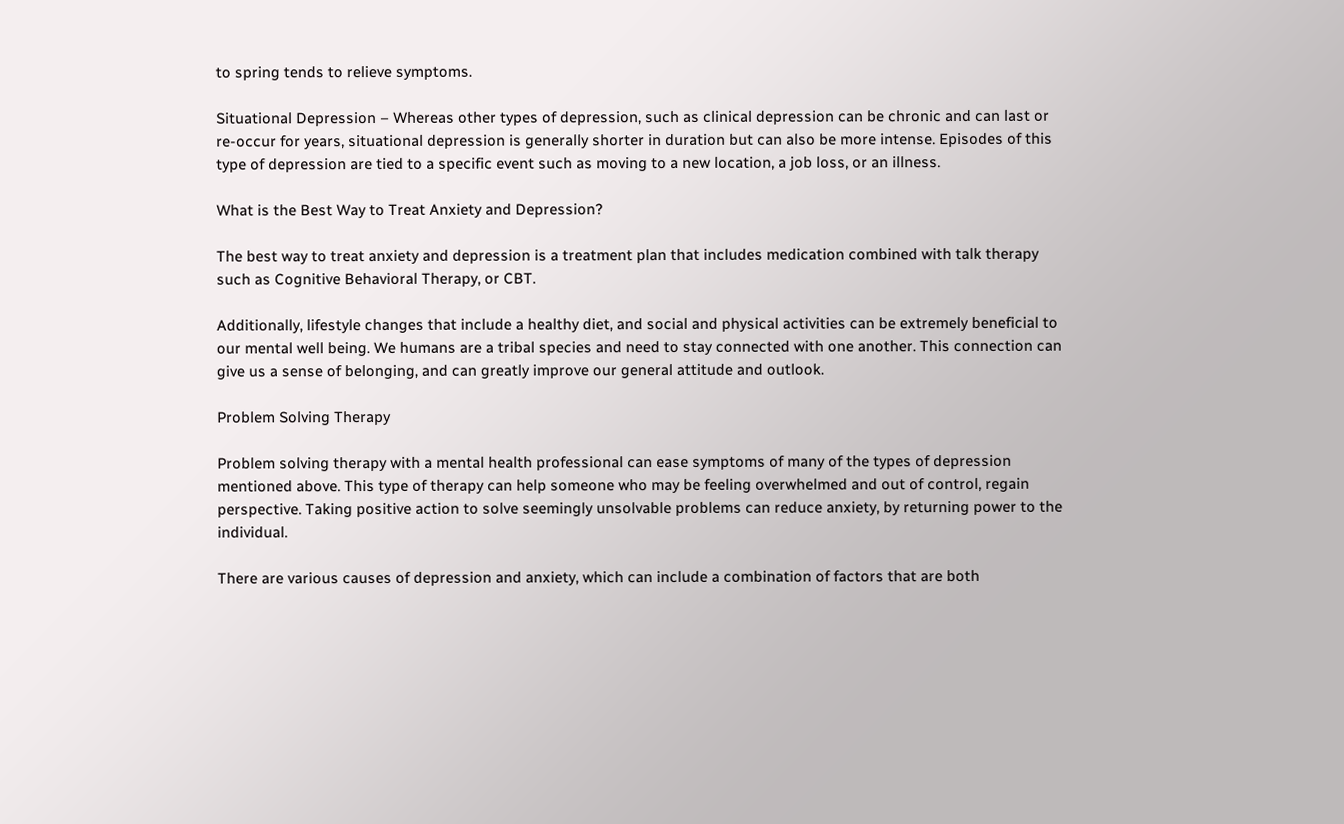to spring tends to relieve symptoms.

Situational Depression – Whereas other types of depression, such as clinical depression can be chronic and can last or re-occur for years, situational depression is generally shorter in duration but can also be more intense. Episodes of this type of depression are tied to a specific event such as moving to a new location, a job loss, or an illness.

What is the Best Way to Treat Anxiety and Depression?

The best way to treat anxiety and depression is a treatment plan that includes medication combined with talk therapy such as Cognitive Behavioral Therapy, or CBT.

Additionally, lifestyle changes that include a healthy diet, and social and physical activities can be extremely beneficial to our mental well being. We humans are a tribal species and need to stay connected with one another. This connection can give us a sense of belonging, and can greatly improve our general attitude and outlook.

Problem Solving Therapy

Problem solving therapy with a mental health professional can ease symptoms of many of the types of depression mentioned above. This type of therapy can help someone who may be feeling overwhelmed and out of control, regain perspective. Taking positive action to solve seemingly unsolvable problems can reduce anxiety, by returning power to the individual.

There are various causes of depression and anxiety, which can include a combination of factors that are both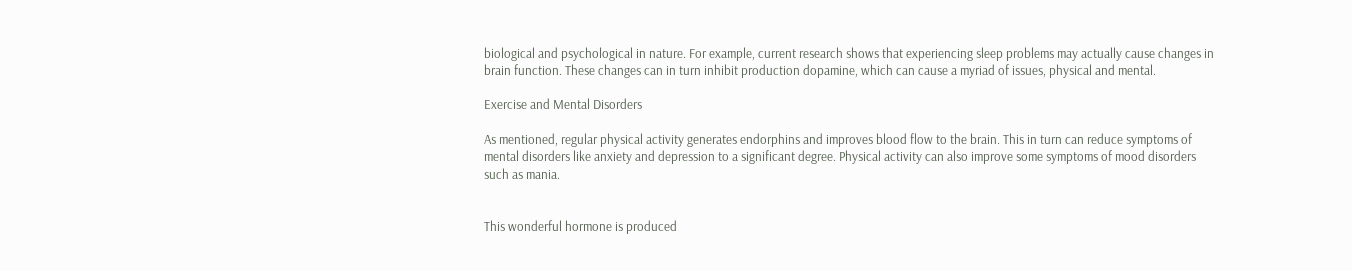biological and psychological in nature. For example, current research shows that experiencing sleep problems may actually cause changes in brain function. These changes can in turn inhibit production dopamine, which can cause a myriad of issues, physical and mental.

Exercise and Mental Disorders

As mentioned, regular physical activity generates endorphins and improves blood flow to the brain. This in turn can reduce symptoms of mental disorders like anxiety and depression to a significant degree. Physical activity can also improve some symptoms of mood disorders such as mania.


This wonderful hormone is produced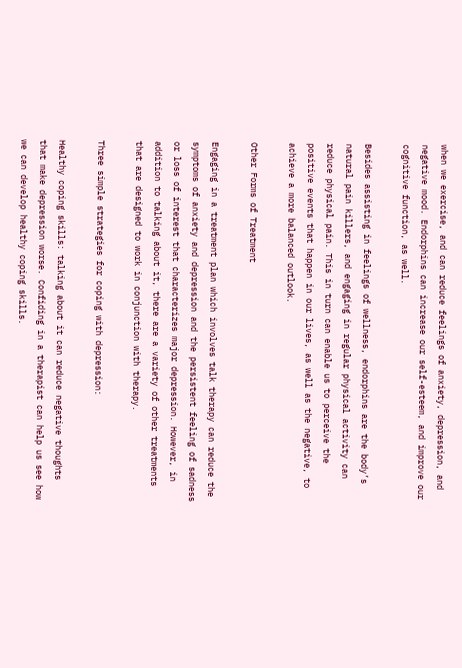when we exercise, and can reduce feelings of anxiety, depression, and negative mood. Endorphins can increase our self-esteem, and improve our cognitive function, as well.

Besides assisting in feelings of wellness, endorphins are the body’s natural pain killers, and engaging in regular physical activity can reduce physical pain. This in turn can enable us to perceive the positive events that happen in our lives, as well as the negative, to achieve a more balanced outlook.

Other Forms of Treatment

Engaging in a treatment plan which involves talk therapy can reduce the symptoms of anxiety and depression and the persistent feeling of sadness or loss of interest that characterizes major depression. However, in addition to talking about it, there are a variety of other treatments that are designed to work in conjunction with therapy.

Three simple strategies for coping with depression:

Healthy coping skills: talking about it can reduce negative thoughts that make depression worse. Confiding in a therapist can help us see how we can develop healthy coping skills.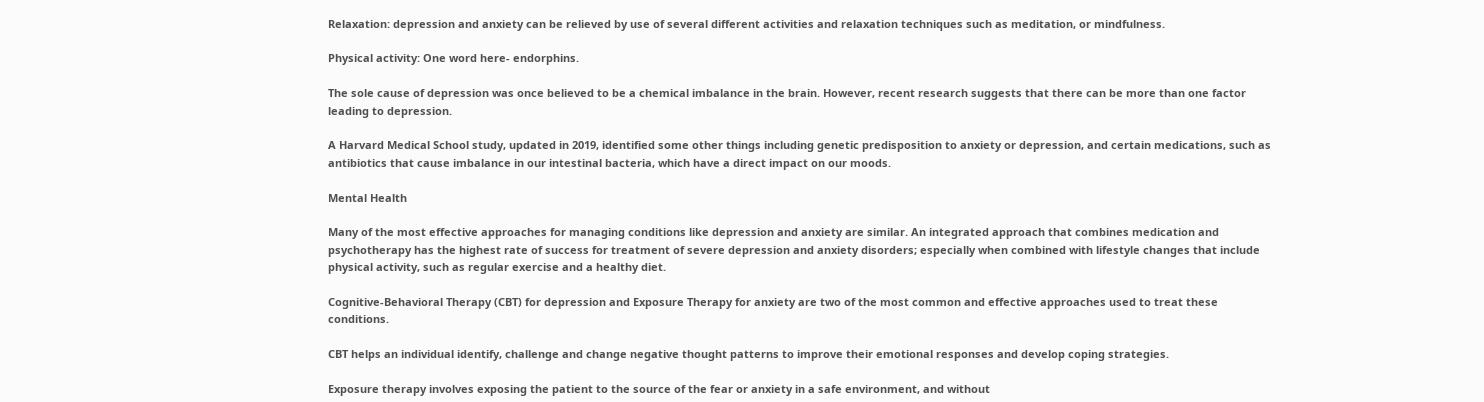Relaxation: depression and anxiety can be relieved by use of several different activities and relaxation techniques such as meditation, or mindfulness.

Physical activity: One word here- endorphins.

The sole cause of depression was once believed to be a chemical imbalance in the brain. However, recent research suggests that there can be more than one factor leading to depression.

A Harvard Medical School study, updated in 2019, identified some other things including genetic predisposition to anxiety or depression, and certain medications, such as antibiotics that cause imbalance in our intestinal bacteria, which have a direct impact on our moods.

Mental Health

Many of the most effective approaches for managing conditions like depression and anxiety are similar. An integrated approach that combines medication and psychotherapy has the highest rate of success for treatment of severe depression and anxiety disorders; especially when combined with lifestyle changes that include physical activity, such as regular exercise and a healthy diet.

Cognitive-Behavioral Therapy (CBT) for depression and Exposure Therapy for anxiety are two of the most common and effective approaches used to treat these conditions.

CBT helps an individual identify, challenge and change negative thought patterns to improve their emotional responses and develop coping strategies.

Exposure therapy involves exposing the patient to the source of the fear or anxiety in a safe environment, and without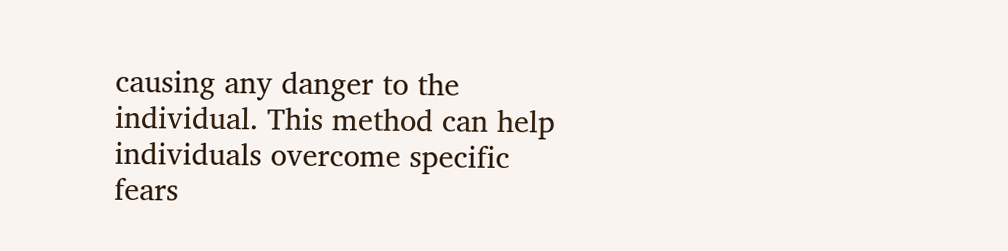causing any danger to the individual. This method can help individuals overcome specific fears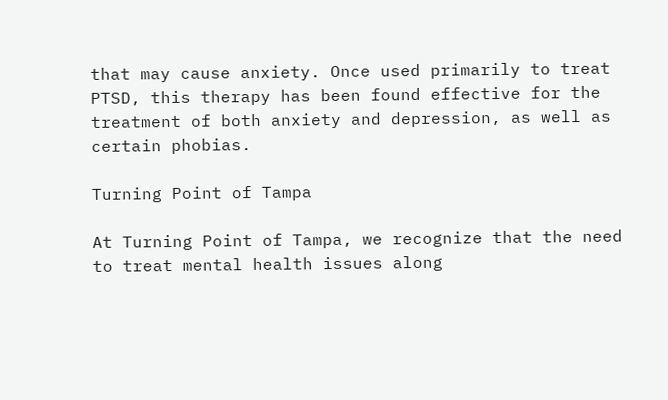that may cause anxiety. Once used primarily to treat PTSD, this therapy has been found effective for the treatment of both anxiety and depression, as well as certain phobias.

Turning Point of Tampa

At Turning Point of Tampa, we recognize that the need to treat mental health issues along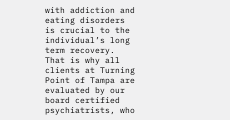with addiction and eating disorders is crucial to the individual’s long term recovery. That is why all clients at Turning Point of Tampa are evaluated by our board certified psychiatrists, who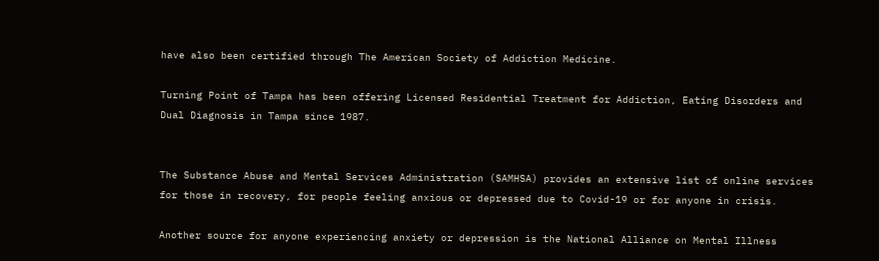have also been certified through The American Society of Addiction Medicine.

Turning Point of Tampa has been offering Licensed Residential Treatment for Addiction, Eating Disorders and Dual Diagnosis in Tampa since 1987.


The Substance Abuse and Mental Services Administration (SAMHSA) provides an extensive list of online services for those in recovery, for people feeling anxious or depressed due to Covid-19 or for anyone in crisis.

Another source for anyone experiencing anxiety or depression is the National Alliance on Mental Illness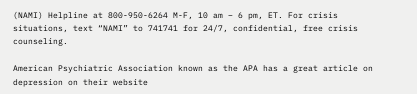(NAMI) Helpline at 800-950-6264 M-F, 10 am – 6 pm, ET. For crisis situations, text “NAMI” to 741741 for 24/7, confidential, free crisis counseling.

American Psychiatric Association known as the APA has a great article on depression on their website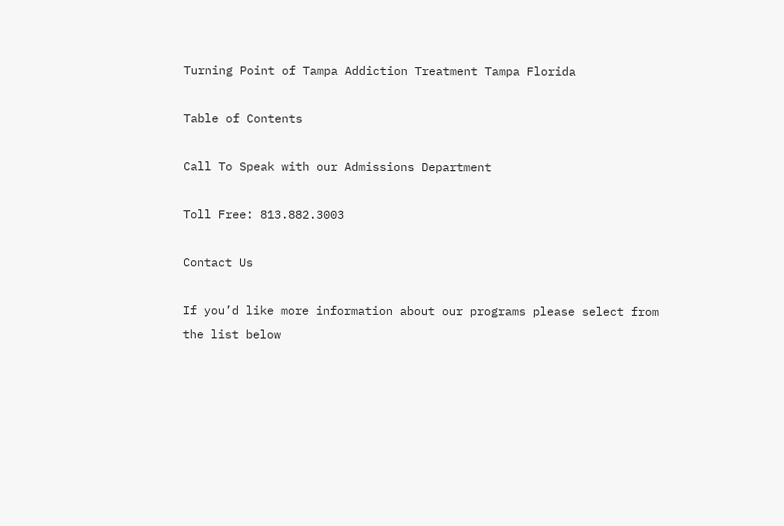Turning Point of Tampa Addiction Treatment Tampa Florida

Table of Contents

Call To Speak with our Admissions Department

Toll Free: 813.882.3003

Contact Us

If you’d like more information about our programs please select from the list below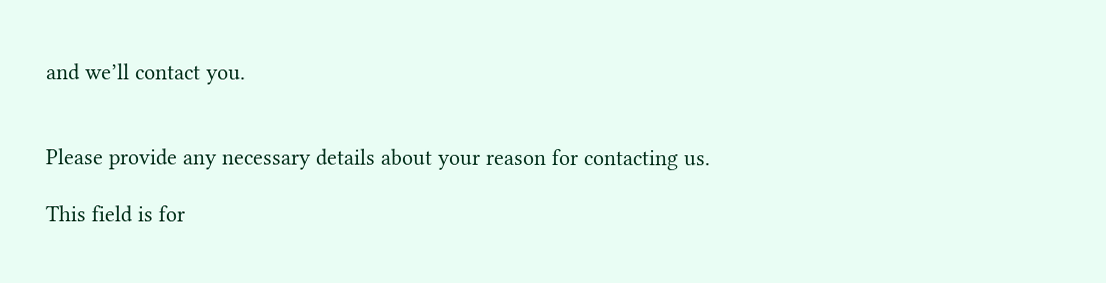and we’ll contact you.


Please provide any necessary details about your reason for contacting us.

This field is for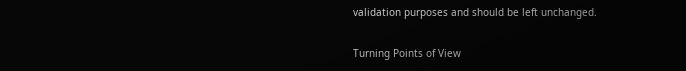validation purposes and should be left unchanged.

Turning Points of View